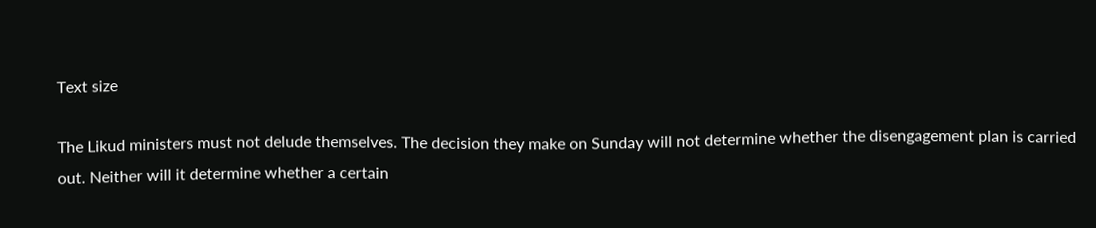Text size

The Likud ministers must not delude themselves. The decision they make on Sunday will not determine whether the disengagement plan is carried out. Neither will it determine whether a certain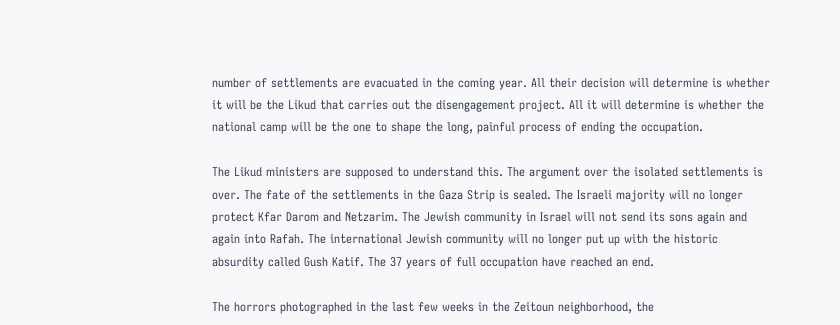number of settlements are evacuated in the coming year. All their decision will determine is whether it will be the Likud that carries out the disengagement project. All it will determine is whether the national camp will be the one to shape the long, painful process of ending the occupation.

The Likud ministers are supposed to understand this. The argument over the isolated settlements is over. The fate of the settlements in the Gaza Strip is sealed. The Israeli majority will no longer protect Kfar Darom and Netzarim. The Jewish community in Israel will not send its sons again and again into Rafah. The international Jewish community will no longer put up with the historic absurdity called Gush Katif. The 37 years of full occupation have reached an end.

The horrors photographed in the last few weeks in the Zeitoun neighborhood, the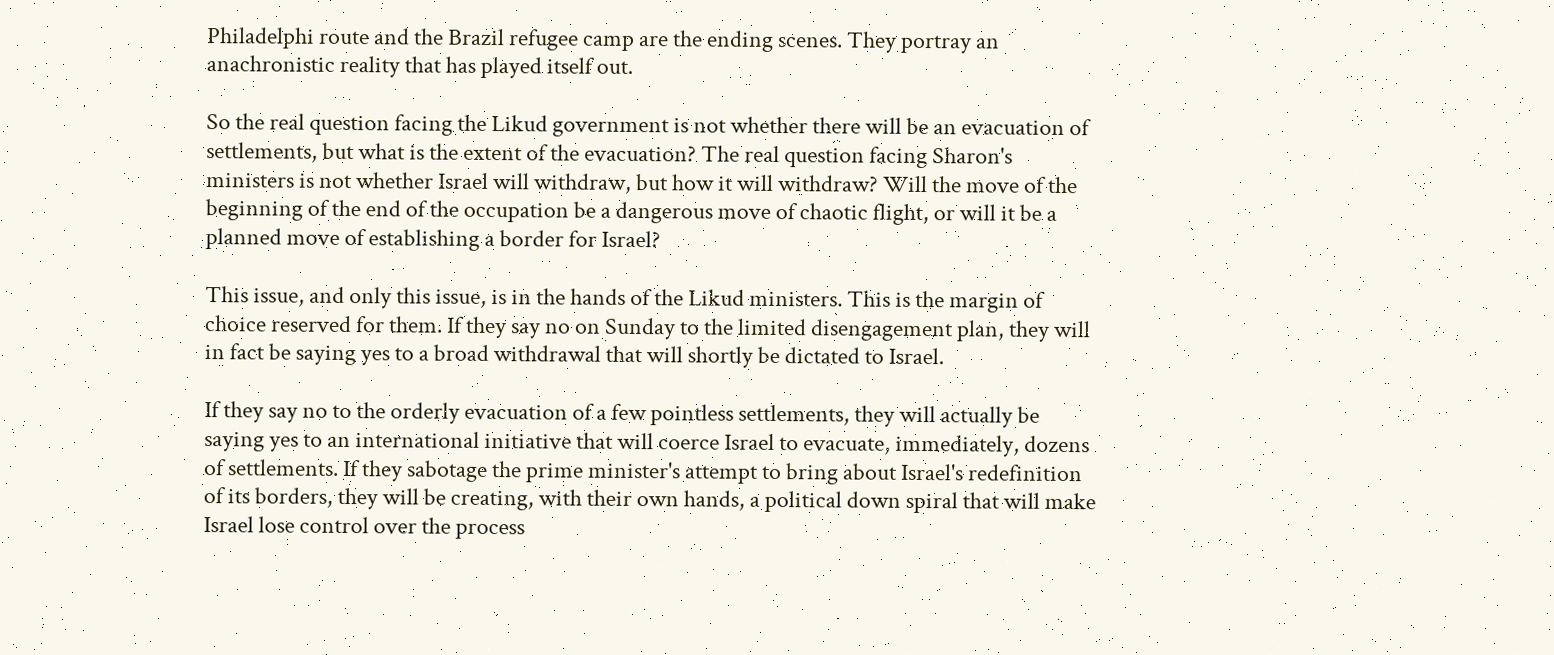Philadelphi route and the Brazil refugee camp are the ending scenes. They portray an anachronistic reality that has played itself out.

So the real question facing the Likud government is not whether there will be an evacuation of settlements, but what is the extent of the evacuation? The real question facing Sharon's ministers is not whether Israel will withdraw, but how it will withdraw? Will the move of the beginning of the end of the occupation be a dangerous move of chaotic flight, or will it be a planned move of establishing a border for Israel?

This issue, and only this issue, is in the hands of the Likud ministers. This is the margin of choice reserved for them. If they say no on Sunday to the limited disengagement plan, they will in fact be saying yes to a broad withdrawal that will shortly be dictated to Israel.

If they say no to the orderly evacuation of a few pointless settlements, they will actually be saying yes to an international initiative that will coerce Israel to evacuate, immediately, dozens of settlements. If they sabotage the prime minister's attempt to bring about Israel's redefinition of its borders, they will be creating, with their own hands, a political down spiral that will make Israel lose control over the process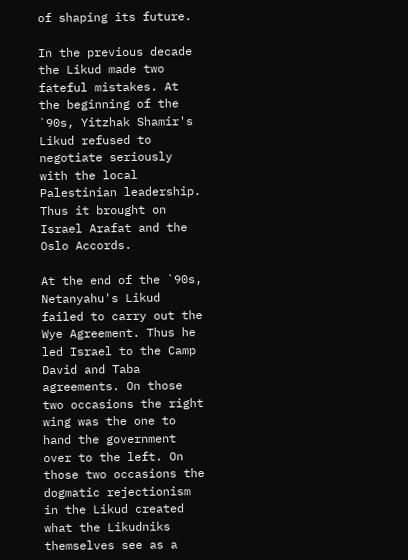of shaping its future.

In the previous decade the Likud made two fateful mistakes. At the beginning of the `90s, Yitzhak Shamir's Likud refused to negotiate seriously with the local Palestinian leadership. Thus it brought on Israel Arafat and the Oslo Accords.

At the end of the `90s, Netanyahu's Likud failed to carry out the Wye Agreement. Thus he led Israel to the Camp David and Taba agreements. On those two occasions the right wing was the one to hand the government over to the left. On those two occasions the dogmatic rejectionism in the Likud created what the Likudniks themselves see as a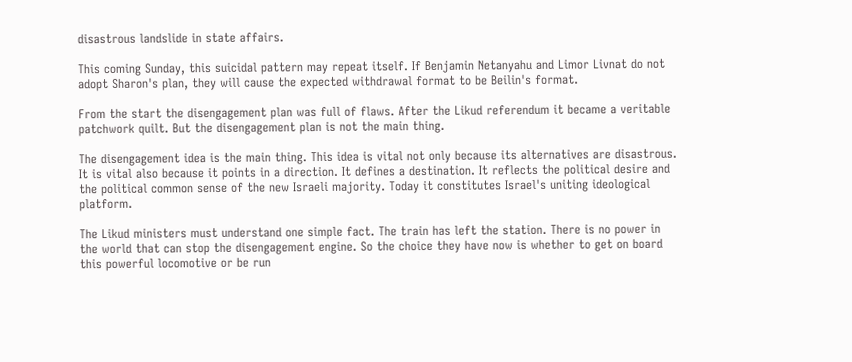disastrous landslide in state affairs.

This coming Sunday, this suicidal pattern may repeat itself. If Benjamin Netanyahu and Limor Livnat do not adopt Sharon's plan, they will cause the expected withdrawal format to be Beilin's format.

From the start the disengagement plan was full of flaws. After the Likud referendum it became a veritable patchwork quilt. But the disengagement plan is not the main thing.

The disengagement idea is the main thing. This idea is vital not only because its alternatives are disastrous. It is vital also because it points in a direction. It defines a destination. It reflects the political desire and the political common sense of the new Israeli majority. Today it constitutes Israel's uniting ideological platform.

The Likud ministers must understand one simple fact. The train has left the station. There is no power in the world that can stop the disengagement engine. So the choice they have now is whether to get on board this powerful locomotive or be run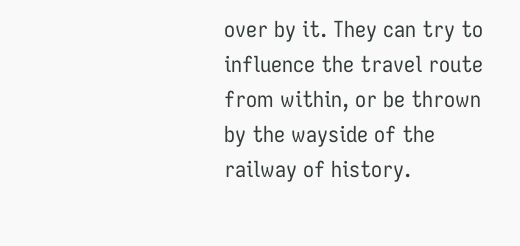over by it. They can try to influence the travel route from within, or be thrown by the wayside of the railway of history.